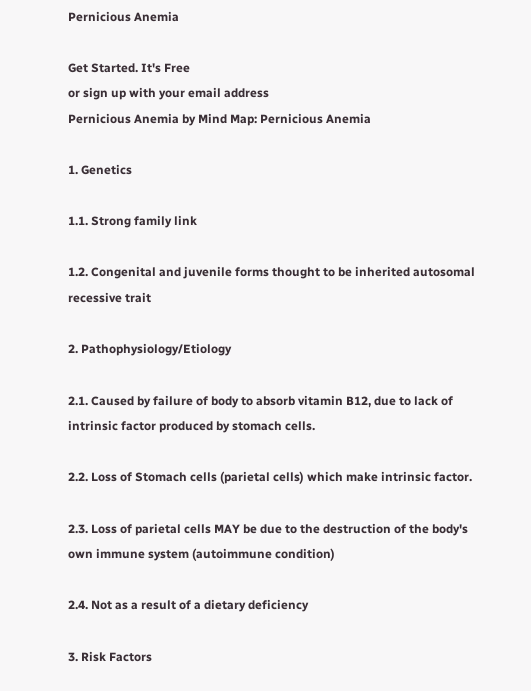Pernicious Anemia

Get Started. It's Free
or sign up with your email address
Pernicious Anemia by Mind Map: Pernicious Anemia

1. Genetics

1.1. Strong family link

1.2. Congenital and juvenile forms thought to be inherited autosomal recessive trait

2. Pathophysiology/Etiology

2.1. Caused by failure of body to absorb vitamin B12, due to lack of intrinsic factor produced by stomach cells.

2.2. Loss of Stomach cells (parietal cells) which make intrinsic factor.

2.3. Loss of parietal cells MAY be due to the destruction of the body's own immune system (autoimmune condition)

2.4. Not as a result of a dietary deficiency

3. Risk Factors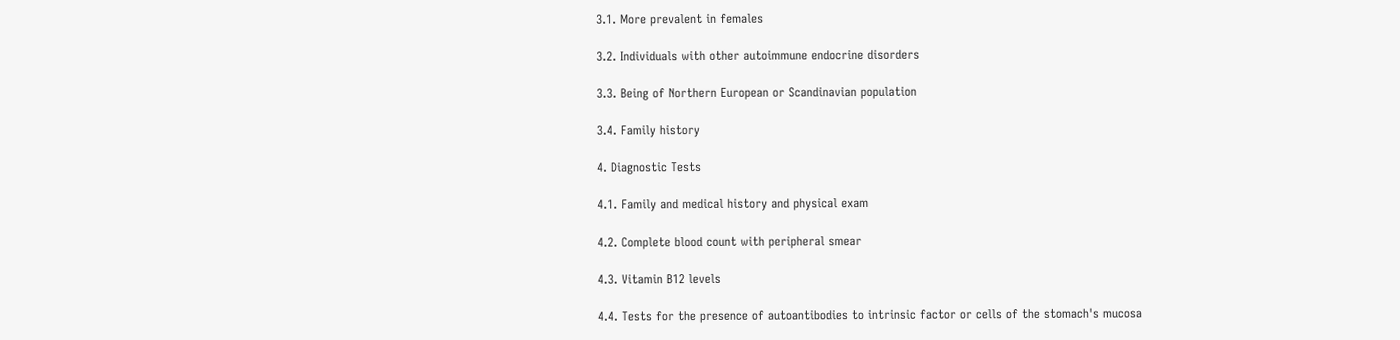3.1. More prevalent in females

3.2. Individuals with other autoimmune endocrine disorders

3.3. Being of Northern European or Scandinavian population

3.4. Family history

4. Diagnostic Tests

4.1. Family and medical history and physical exam

4.2. Complete blood count with peripheral smear

4.3. Vitamin B12 levels

4.4. Tests for the presence of autoantibodies to intrinsic factor or cells of the stomach's mucosa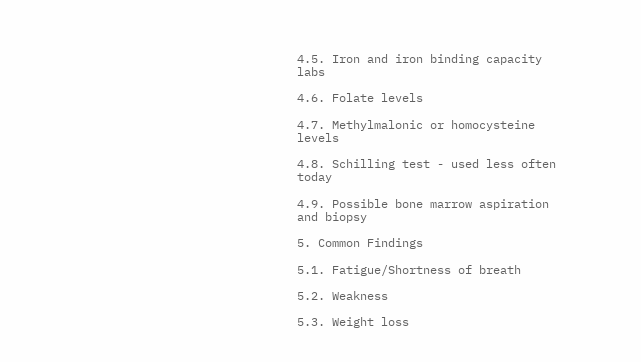4.5. Iron and iron binding capacity labs

4.6. Folate levels

4.7. Methylmalonic or homocysteine levels

4.8. Schilling test - used less often today

4.9. Possible bone marrow aspiration and biopsy

5. Common Findings

5.1. Fatigue/Shortness of breath

5.2. Weakness

5.3. Weight loss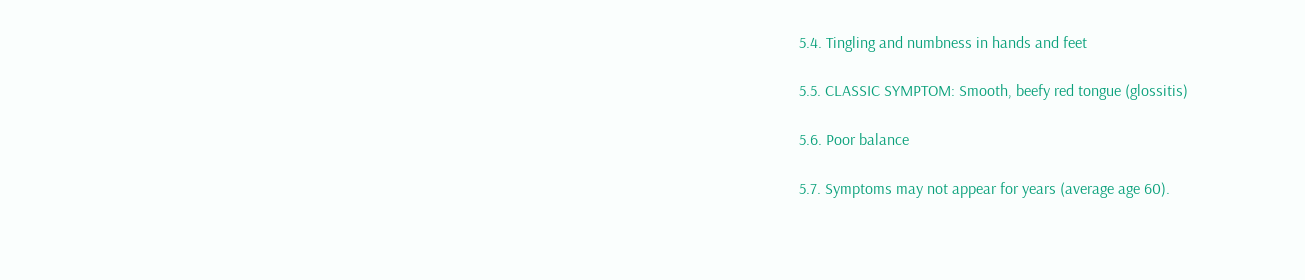5.4. Tingling and numbness in hands and feet

5.5. CLASSIC SYMPTOM: Smooth, beefy red tongue (glossitis)

5.6. Poor balance

5.7. Symptoms may not appear for years (average age 60).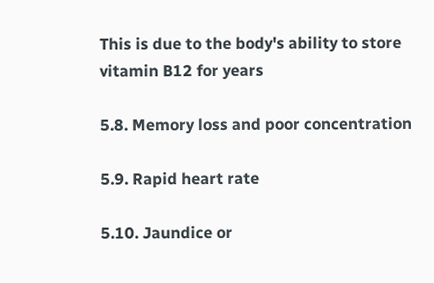This is due to the body's ability to store vitamin B12 for years

5.8. Memory loss and poor concentration

5.9. Rapid heart rate

5.10. Jaundice or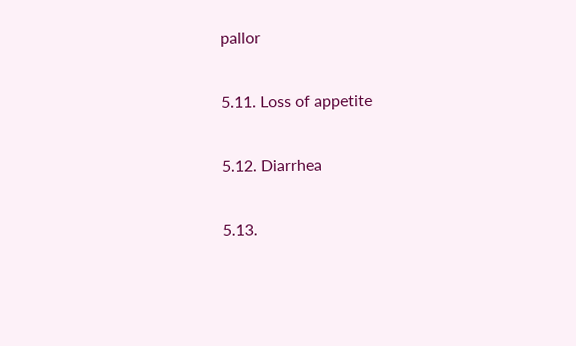pallor

5.11. Loss of appetite

5.12. Diarrhea

5.13.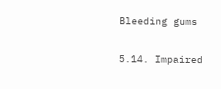Bleeding gums

5.14. Impaired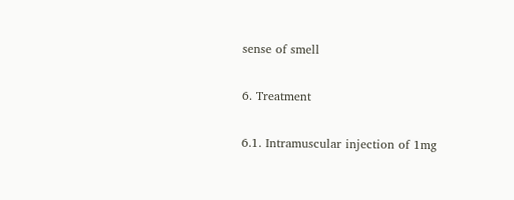sense of smell

6. Treatment

6.1. Intramuscular injection of 1mg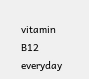vitamin B12 everyday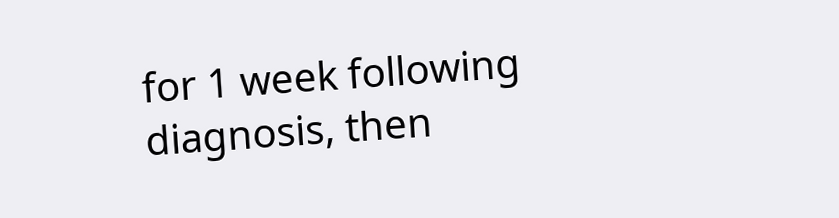for 1 week following diagnosis, then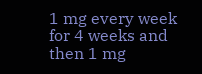1 mg every week for 4 weeks and then 1 mg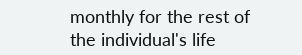monthly for the rest of the individual's life